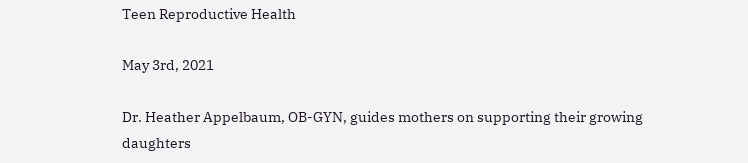Teen Reproductive Health

May 3rd, 2021

Dr. Heather Appelbaum, OB-GYN, guides mothers on supporting their growing daughters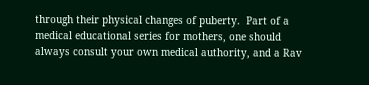through their physical changes of puberty.  Part of a medical educational series for mothers, one should always consult your own medical authority, and a Rav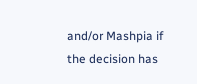and/or Mashpia if the decision has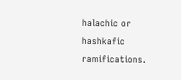halachic or hashkafic ramifications.